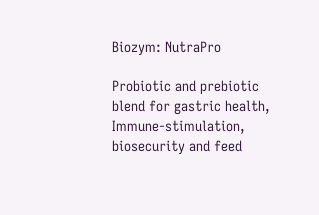Biozym: NutraPro

Probiotic and prebiotic blend for gastric health, Immune-stimulation, biosecurity and feed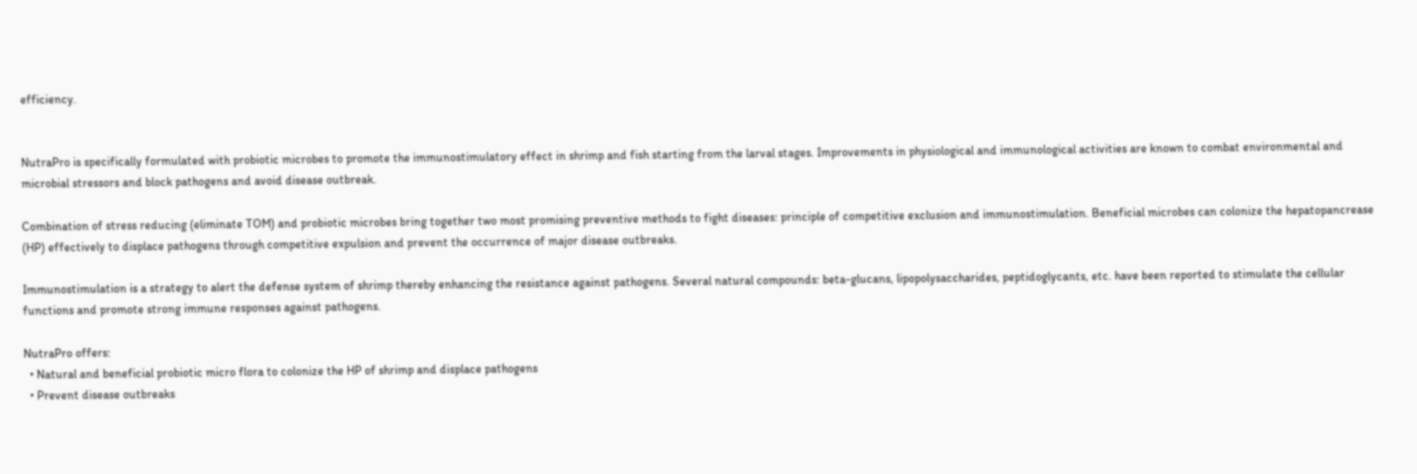efficiency.


NutraPro is specifically formulated with probiotic microbes to promote the immunostimulatory effect in shrimp and fish starting from the larval stages. Improvements in physiological and immunological activities are known to combat environmental and microbial stressors and block pathogens and avoid disease outbreak.

Combination of stress reducing (eliminate TOM) and probiotic microbes bring together two most promising preventive methods to fight diseases: principle of competitive exclusion and immunostimulation. Beneficial microbes can colonize the hepatopancrease (HP) effectively to displace pathogens through competitive expulsion and prevent the occurrence of major disease outbreaks.

Immunostimulation is a strategy to alert the defense system of shrimp thereby enhancing the resistance against pathogens. Several natural compounds: beta-glucans, lipopolysaccharides, peptidoglycants, etc. have been reported to stimulate the cellular functions and promote strong immune responses against pathogens.

NutraPro offers:
  • Natural and beneficial probiotic micro flora to colonize the HP of shrimp and displace pathogens
  • Prevent disease outbreaks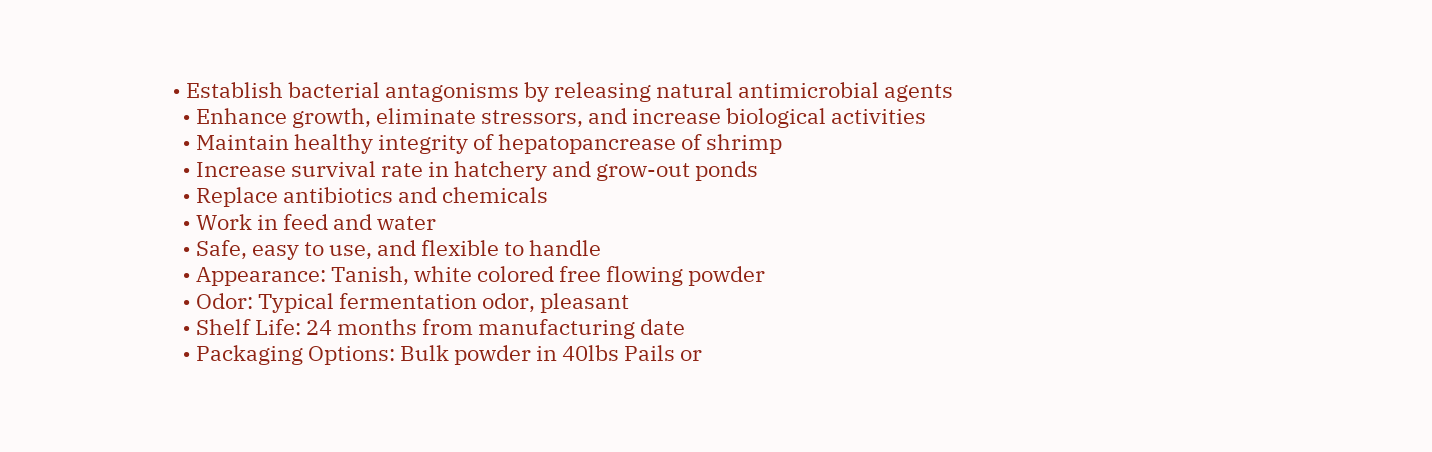• Establish bacterial antagonisms by releasing natural antimicrobial agents
  • Enhance growth, eliminate stressors, and increase biological activities
  • Maintain healthy integrity of hepatopancrease of shrimp
  • Increase survival rate in hatchery and grow-out ponds
  • Replace antibiotics and chemicals
  • Work in feed and water
  • Safe, easy to use, and flexible to handle
  • Appearance: Tanish, white colored free flowing powder
  • Odor: Typical fermentation odor, pleasant
  • Shelf Life: 24 months from manufacturing date
  • Packaging Options: Bulk powder in 40lbs Pails or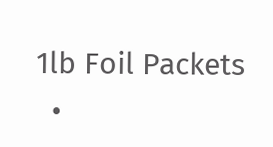1lb Foil Packets
  •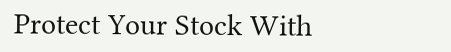Protect Your Stock With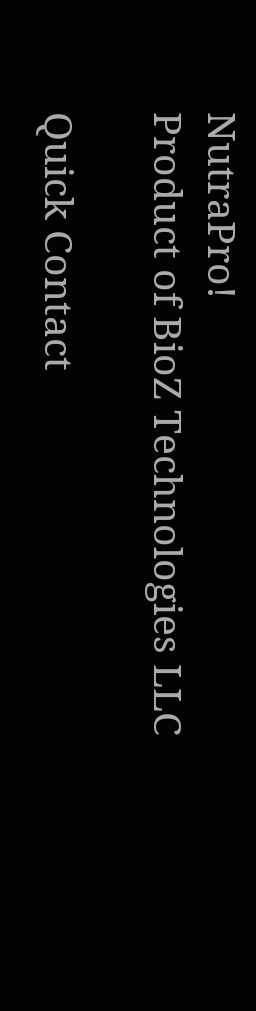NutraPro!
Product of BioZ Technologies LLC

Quick Contact